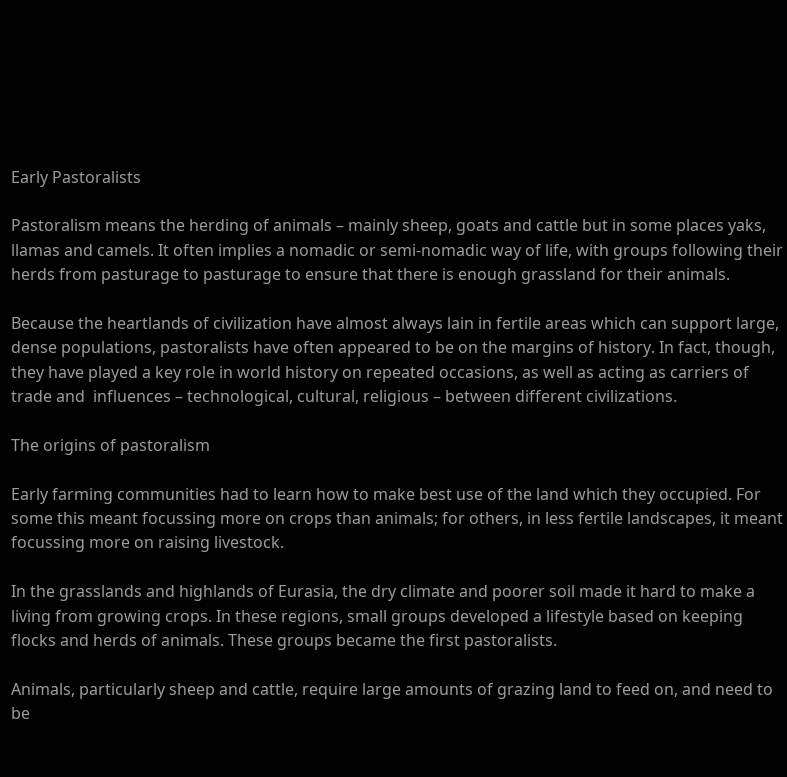Early Pastoralists

Pastoralism means the herding of animals – mainly sheep, goats and cattle but in some places yaks, llamas and camels. It often implies a nomadic or semi-nomadic way of life, with groups following their herds from pasturage to pasturage to ensure that there is enough grassland for their animals.

Because the heartlands of civilization have almost always lain in fertile areas which can support large, dense populations, pastoralists have often appeared to be on the margins of history. In fact, though, they have played a key role in world history on repeated occasions, as well as acting as carriers of trade and  influences – technological, cultural, religious – between different civilizations.

The origins of pastoralism

Early farming communities had to learn how to make best use of the land which they occupied. For some this meant focussing more on crops than animals; for others, in less fertile landscapes, it meant focussing more on raising livestock.

In the grasslands and highlands of Eurasia, the dry climate and poorer soil made it hard to make a living from growing crops. In these regions, small groups developed a lifestyle based on keeping flocks and herds of animals. These groups became the first pastoralists.

Animals, particularly sheep and cattle, require large amounts of grazing land to feed on, and need to be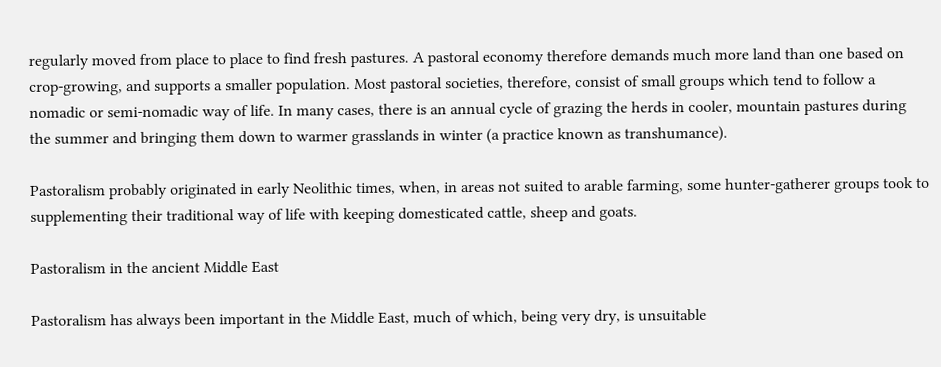regularly moved from place to place to find fresh pastures. A pastoral economy therefore demands much more land than one based on crop-growing, and supports a smaller population. Most pastoral societies, therefore, consist of small groups which tend to follow a nomadic or semi-nomadic way of life. In many cases, there is an annual cycle of grazing the herds in cooler, mountain pastures during the summer and bringing them down to warmer grasslands in winter (a practice known as transhumance).

Pastoralism probably originated in early Neolithic times, when, in areas not suited to arable farming, some hunter-gatherer groups took to supplementing their traditional way of life with keeping domesticated cattle, sheep and goats.

Pastoralism in the ancient Middle East

Pastoralism has always been important in the Middle East, much of which, being very dry, is unsuitable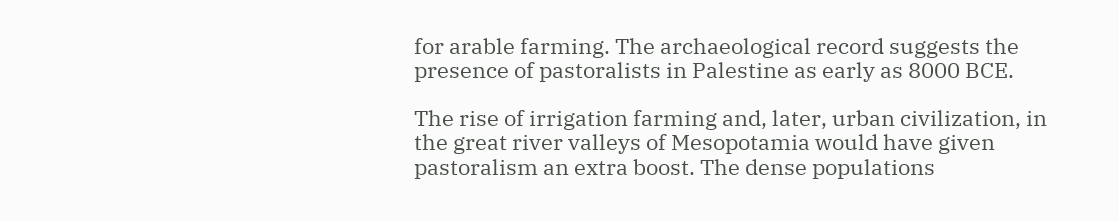for arable farming. The archaeological record suggests the presence of pastoralists in Palestine as early as 8000 BCE.

The rise of irrigation farming and, later, urban civilization, in the great river valleys of Mesopotamia would have given pastoralism an extra boost. The dense populations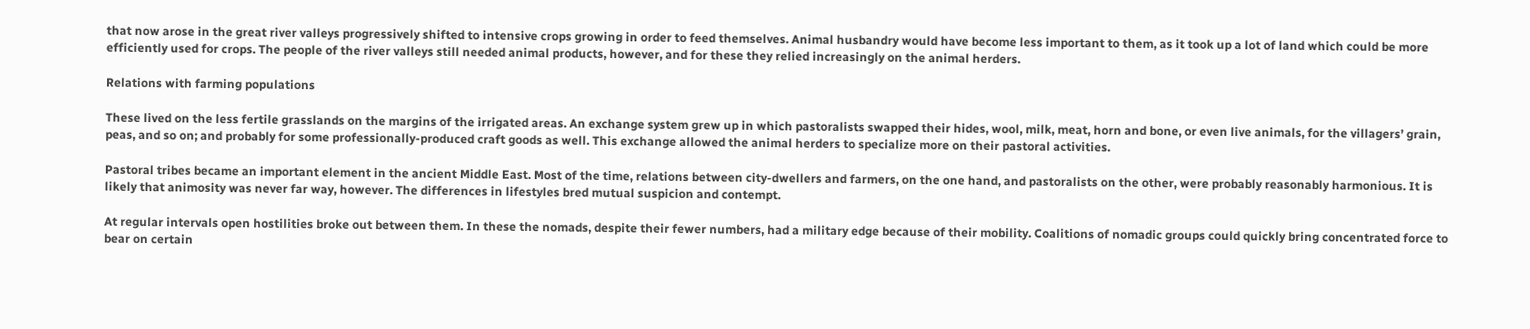that now arose in the great river valleys progressively shifted to intensive crops growing in order to feed themselves. Animal husbandry would have become less important to them, as it took up a lot of land which could be more efficiently used for crops. The people of the river valleys still needed animal products, however, and for these they relied increasingly on the animal herders.

Relations with farming populations

These lived on the less fertile grasslands on the margins of the irrigated areas. An exchange system grew up in which pastoralists swapped their hides, wool, milk, meat, horn and bone, or even live animals, for the villagers’ grain, peas, and so on; and probably for some professionally-produced craft goods as well. This exchange allowed the animal herders to specialize more on their pastoral activities.

Pastoral tribes became an important element in the ancient Middle East. Most of the time, relations between city-dwellers and farmers, on the one hand, and pastoralists on the other, were probably reasonably harmonious. It is likely that animosity was never far way, however. The differences in lifestyles bred mutual suspicion and contempt.

At regular intervals open hostilities broke out between them. In these the nomads, despite their fewer numbers, had a military edge because of their mobility. Coalitions of nomadic groups could quickly bring concentrated force to bear on certain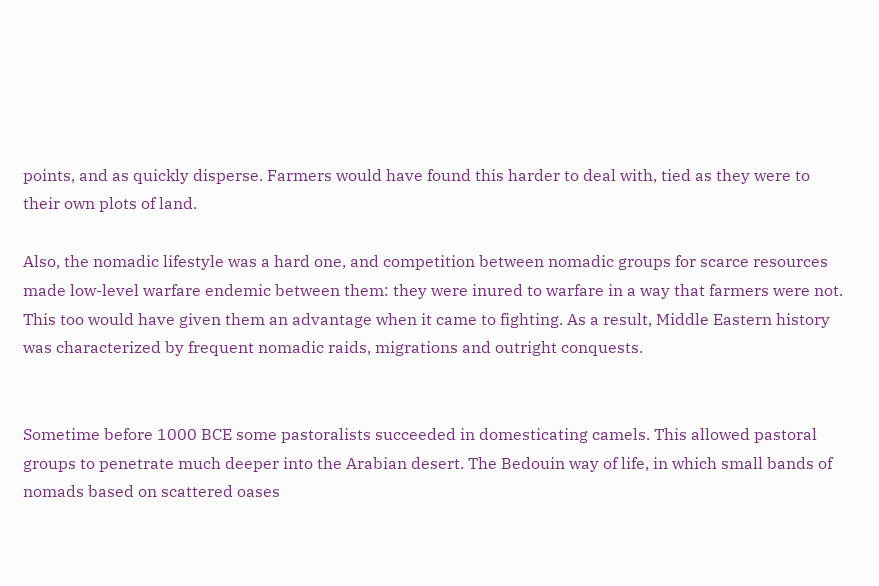points, and as quickly disperse. Farmers would have found this harder to deal with, tied as they were to their own plots of land.

Also, the nomadic lifestyle was a hard one, and competition between nomadic groups for scarce resources made low-level warfare endemic between them: they were inured to warfare in a way that farmers were not. This too would have given them an advantage when it came to fighting. As a result, Middle Eastern history was characterized by frequent nomadic raids, migrations and outright conquests.


Sometime before 1000 BCE some pastoralists succeeded in domesticating camels. This allowed pastoral groups to penetrate much deeper into the Arabian desert. The Bedouin way of life, in which small bands of nomads based on scattered oases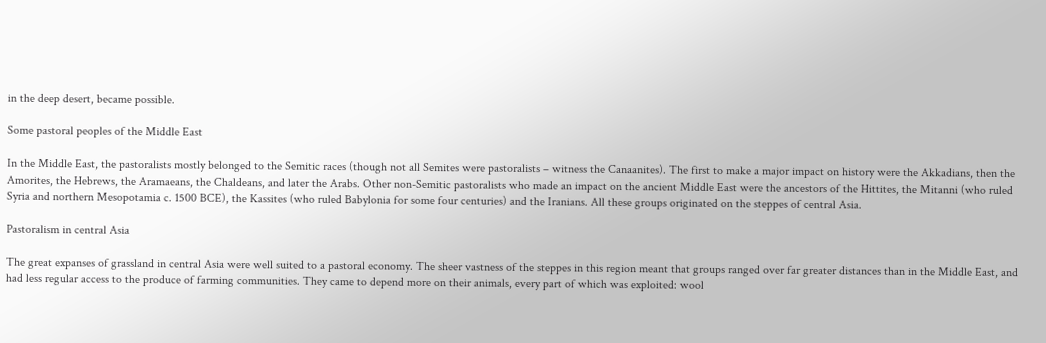in the deep desert, became possible.

Some pastoral peoples of the Middle East

In the Middle East, the pastoralists mostly belonged to the Semitic races (though not all Semites were pastoralists – witness the Canaanites). The first to make a major impact on history were the Akkadians, then the Amorites, the Hebrews, the Aramaeans, the Chaldeans, and later the Arabs. Other non-Semitic pastoralists who made an impact on the ancient Middle East were the ancestors of the Hittites, the Mitanni (who ruled Syria and northern Mesopotamia c. 1500 BCE), the Kassites (who ruled Babylonia for some four centuries) and the Iranians. All these groups originated on the steppes of central Asia.

Pastoralism in central Asia

The great expanses of grassland in central Asia were well suited to a pastoral economy. The sheer vastness of the steppes in this region meant that groups ranged over far greater distances than in the Middle East, and had less regular access to the produce of farming communities. They came to depend more on their animals, every part of which was exploited: wool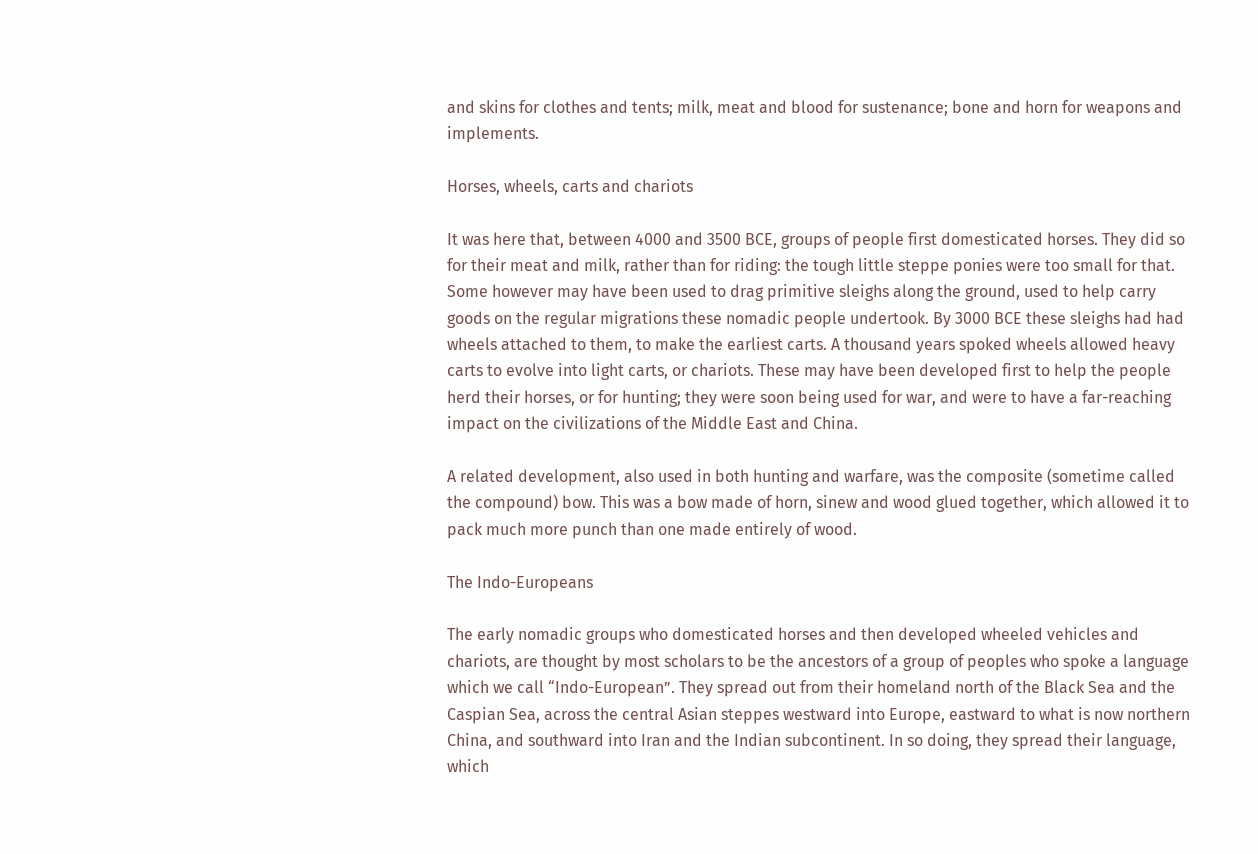and skins for clothes and tents; milk, meat and blood for sustenance; bone and horn for weapons and implements.

Horses, wheels, carts and chariots

It was here that, between 4000 and 3500 BCE, groups of people first domesticated horses. They did so for their meat and milk, rather than for riding: the tough little steppe ponies were too small for that. Some however may have been used to drag primitive sleighs along the ground, used to help carry goods on the regular migrations these nomadic people undertook. By 3000 BCE these sleighs had had wheels attached to them, to make the earliest carts. A thousand years spoked wheels allowed heavy carts to evolve into light carts, or chariots. These may have been developed first to help the people herd their horses, or for hunting; they were soon being used for war, and were to have a far-reaching impact on the civilizations of the Middle East and China.

A related development, also used in both hunting and warfare, was the composite (sometime called the compound) bow. This was a bow made of horn, sinew and wood glued together, which allowed it to pack much more punch than one made entirely of wood.

The Indo-Europeans

The early nomadic groups who domesticated horses and then developed wheeled vehicles and chariots, are thought by most scholars to be the ancestors of a group of peoples who spoke a language which we call “Indo-European”. They spread out from their homeland north of the Black Sea and the Caspian Sea, across the central Asian steppes westward into Europe, eastward to what is now northern China, and southward into Iran and the Indian subcontinent. In so doing, they spread their language, which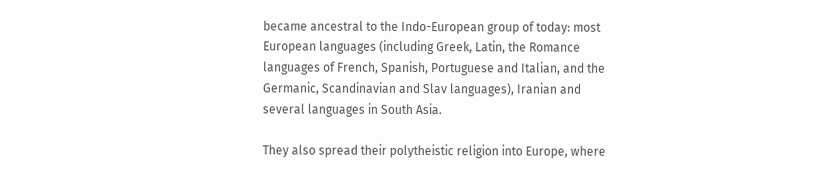became ancestral to the Indo-European group of today: most European languages (including Greek, Latin, the Romance languages of French, Spanish, Portuguese and Italian, and the Germanic, Scandinavian and Slav languages), Iranian and several languages in South Asia.

They also spread their polytheistic religion into Europe, where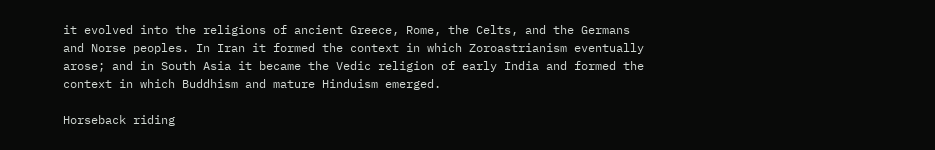it evolved into the religions of ancient Greece, Rome, the Celts, and the Germans and Norse peoples. In Iran it formed the context in which Zoroastrianism eventually arose; and in South Asia it became the Vedic religion of early India and formed the context in which Buddhism and mature Hinduism emerged.

Horseback riding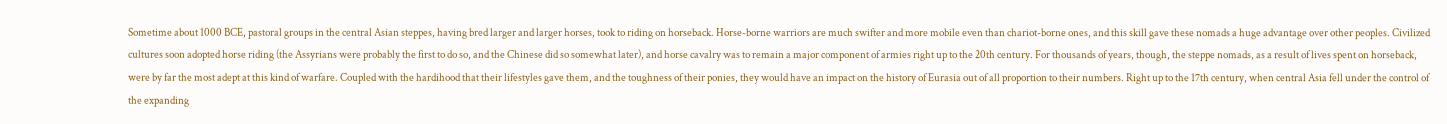Sometime about 1000 BCE, pastoral groups in the central Asian steppes, having bred larger and larger horses, took to riding on horseback. Horse-borne warriors are much swifter and more mobile even than chariot-borne ones, and this skill gave these nomads a huge advantage over other peoples. Civilized cultures soon adopted horse riding (the Assyrians were probably the first to do so, and the Chinese did so somewhat later), and horse cavalry was to remain a major component of armies right up to the 20th century. For thousands of years, though, the steppe nomads, as a result of lives spent on horseback, were by far the most adept at this kind of warfare. Coupled with the hardihood that their lifestyles gave them, and the toughness of their ponies, they would have an impact on the history of Eurasia out of all proportion to their numbers. Right up to the 17th century, when central Asia fell under the control of the expanding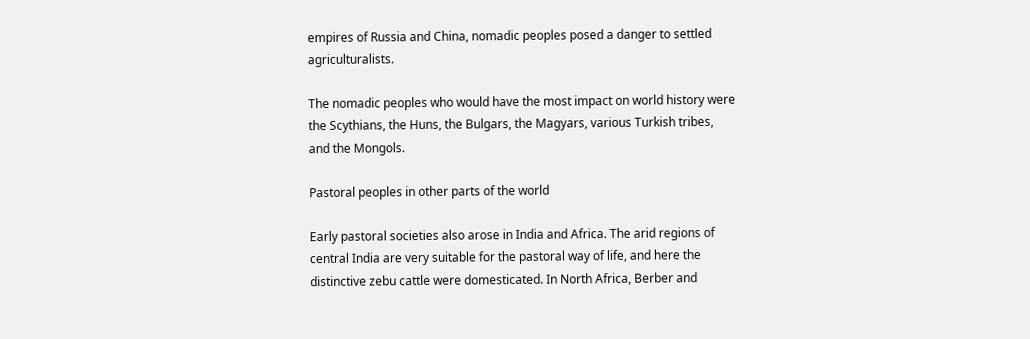empires of Russia and China, nomadic peoples posed a danger to settled agriculturalists.

The nomadic peoples who would have the most impact on world history were the Scythians, the Huns, the Bulgars, the Magyars, various Turkish tribes, and the Mongols.

Pastoral peoples in other parts of the world

Early pastoral societies also arose in India and Africa. The arid regions of central India are very suitable for the pastoral way of life, and here the distinctive zebu cattle were domesticated. In North Africa, Berber and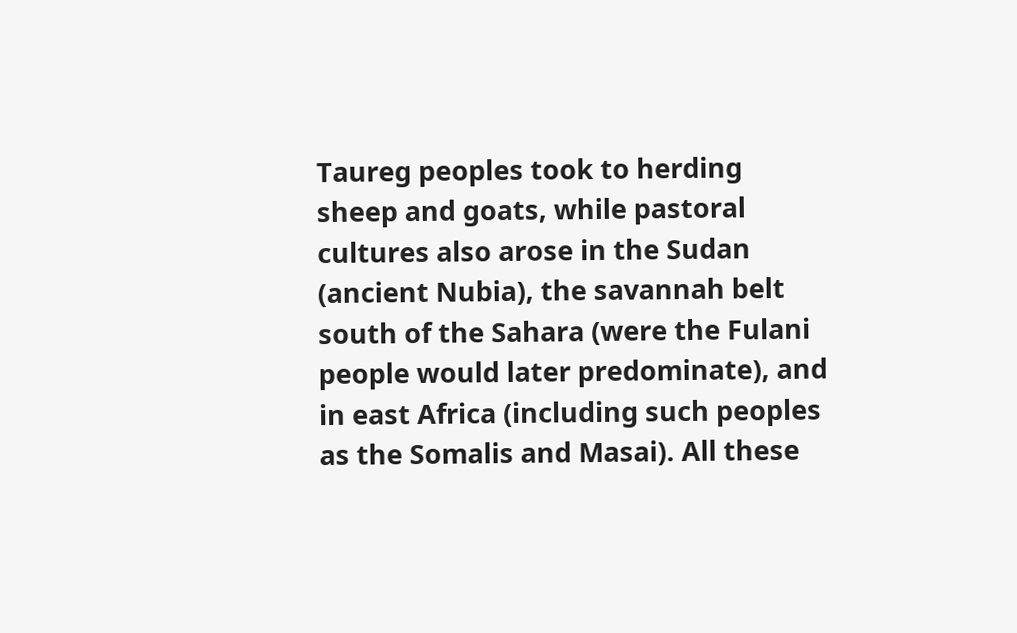Taureg peoples took to herding sheep and goats, while pastoral cultures also arose in the Sudan (ancient Nubia), the savannah belt south of the Sahara (were the Fulani people would later predominate), and in east Africa (including such peoples as the Somalis and Masai). All these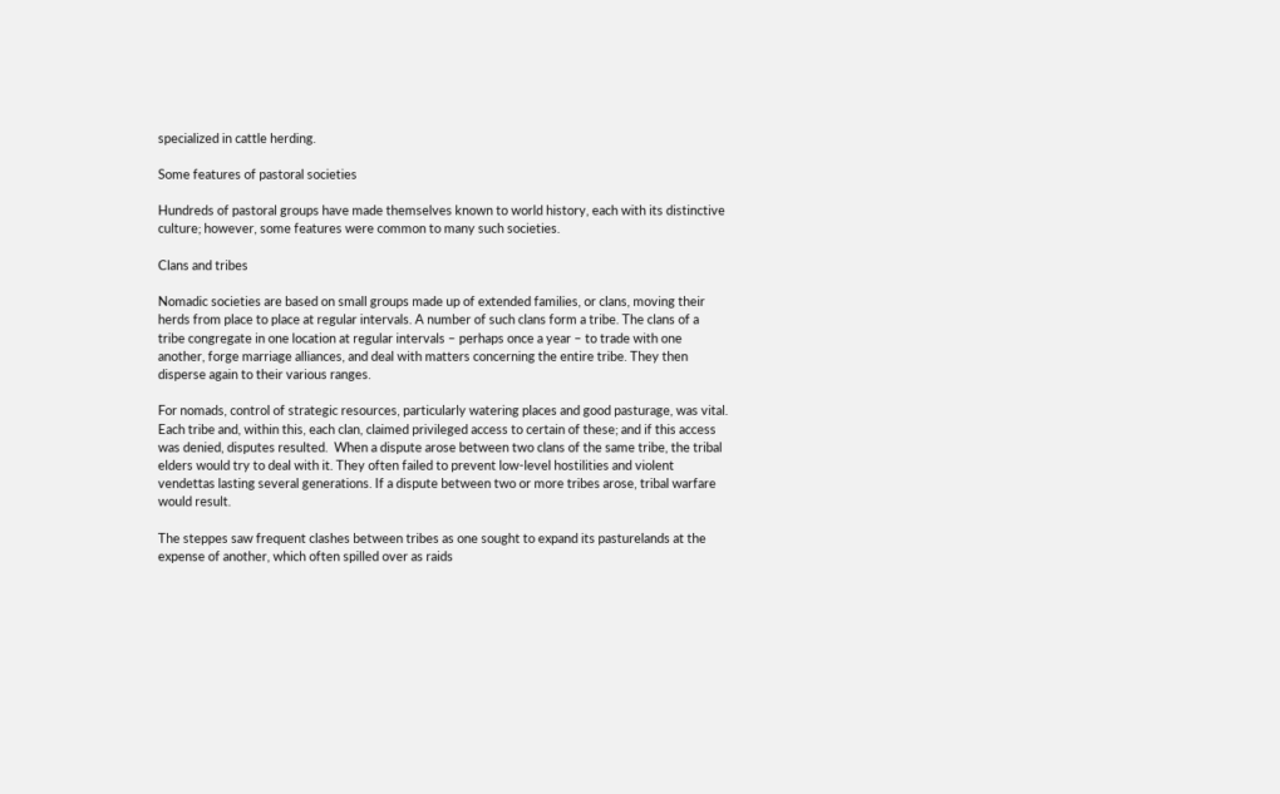specialized in cattle herding.

Some features of pastoral societies

Hundreds of pastoral groups have made themselves known to world history, each with its distinctive culture; however, some features were common to many such societies.

Clans and tribes

Nomadic societies are based on small groups made up of extended families, or clans, moving their herds from place to place at regular intervals. A number of such clans form a tribe. The clans of a tribe congregate in one location at regular intervals – perhaps once a year – to trade with one another, forge marriage alliances, and deal with matters concerning the entire tribe. They then disperse again to their various ranges.

For nomads, control of strategic resources, particularly watering places and good pasturage, was vital. Each tribe and, within this, each clan, claimed privileged access to certain of these; and if this access was denied, disputes resulted.  When a dispute arose between two clans of the same tribe, the tribal elders would try to deal with it. They often failed to prevent low-level hostilities and violent vendettas lasting several generations. If a dispute between two or more tribes arose, tribal warfare would result.

The steppes saw frequent clashes between tribes as one sought to expand its pasturelands at the expense of another, which often spilled over as raids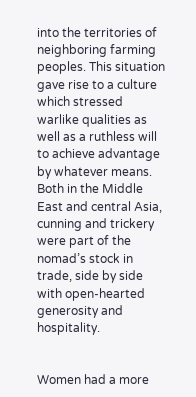into the territories of neighboring farming peoples. This situation gave rise to a culture which stressed warlike qualities as well as a ruthless will to achieve advantage by whatever means. Both in the Middle East and central Asia, cunning and trickery were part of the nomad’s stock in trade, side by side with open-hearted generosity and hospitality.


Women had a more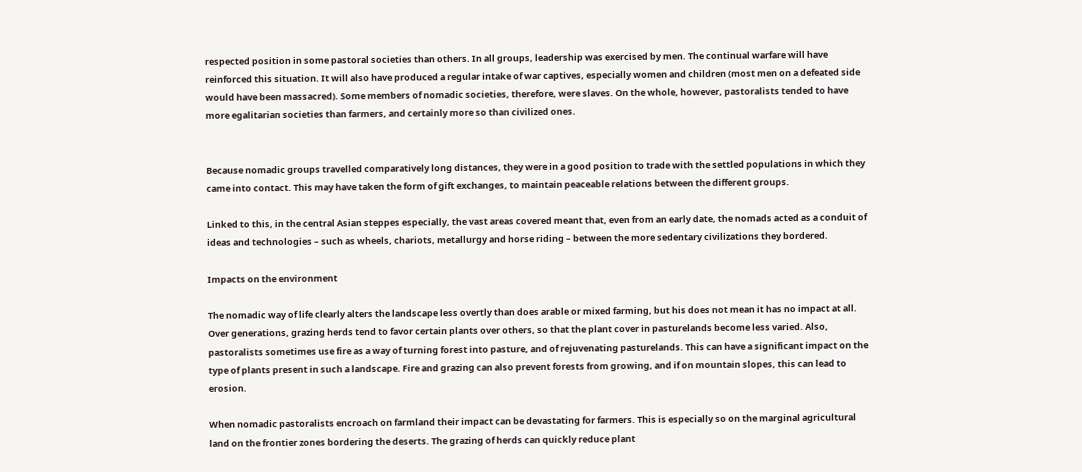respected position in some pastoral societies than others. In all groups, leadership was exercised by men. The continual warfare will have reinforced this situation. It will also have produced a regular intake of war captives, especially women and children (most men on a defeated side would have been massacred). Some members of nomadic societies, therefore, were slaves. On the whole, however, pastoralists tended to have more egalitarian societies than farmers, and certainly more so than civilized ones.


Because nomadic groups travelled comparatively long distances, they were in a good position to trade with the settled populations in which they came into contact. This may have taken the form of gift exchanges, to maintain peaceable relations between the different groups.

Linked to this, in the central Asian steppes especially, the vast areas covered meant that, even from an early date, the nomads acted as a conduit of ideas and technologies – such as wheels, chariots, metallurgy and horse riding – between the more sedentary civilizations they bordered.

Impacts on the environment

The nomadic way of life clearly alters the landscape less overtly than does arable or mixed farming, but his does not mean it has no impact at all. Over generations, grazing herds tend to favor certain plants over others, so that the plant cover in pasturelands become less varied. Also, pastoralists sometimes use fire as a way of turning forest into pasture, and of rejuvenating pasturelands. This can have a significant impact on the type of plants present in such a landscape. Fire and grazing can also prevent forests from growing, and if on mountain slopes, this can lead to erosion.

When nomadic pastoralists encroach on farmland their impact can be devastating for farmers. This is especially so on the marginal agricultural land on the frontier zones bordering the deserts. The grazing of herds can quickly reduce plant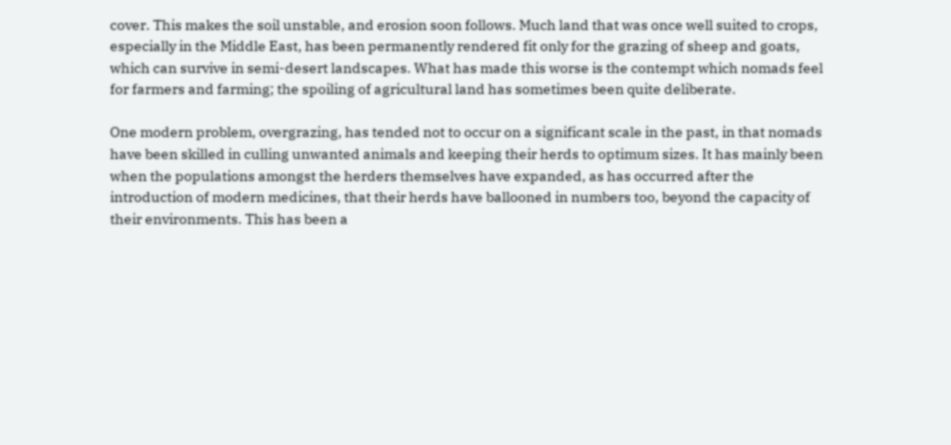cover. This makes the soil unstable, and erosion soon follows. Much land that was once well suited to crops, especially in the Middle East, has been permanently rendered fit only for the grazing of sheep and goats, which can survive in semi-desert landscapes. What has made this worse is the contempt which nomads feel for farmers and farming; the spoiling of agricultural land has sometimes been quite deliberate.

One modern problem, overgrazing, has tended not to occur on a significant scale in the past, in that nomads have been skilled in culling unwanted animals and keeping their herds to optimum sizes. It has mainly been when the populations amongst the herders themselves have expanded, as has occurred after the introduction of modern medicines, that their herds have ballooned in numbers too, beyond the capacity of their environments. This has been a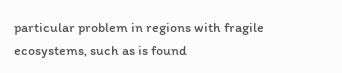particular problem in regions with fragile ecosystems, such as is found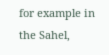for example in the Sahel,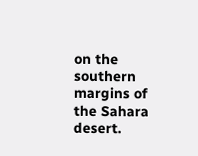on the southern margins of the Sahara desert.